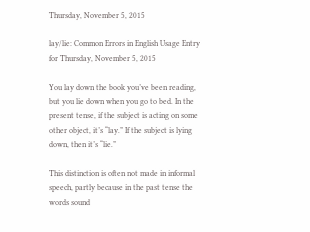Thursday, November 5, 2015

lay/lie: Common Errors in English Usage Entry for Thursday, November 5, 2015

You lay down the book you’ve been reading, but you lie down when you go to bed. In the present tense, if the subject is acting on some other object, it’s “lay.” If the subject is lying down, then it’s “lie.”

This distinction is often not made in informal speech, partly because in the past tense the words sound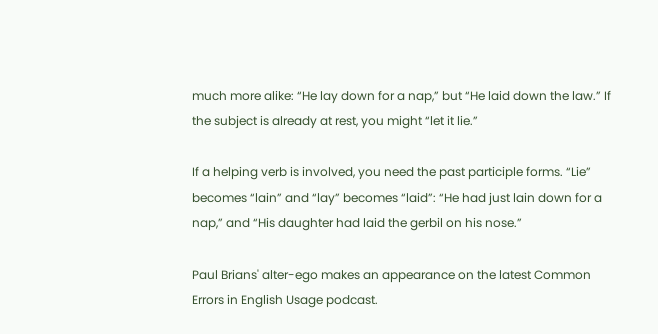much more alike: “He lay down for a nap,” but “He laid down the law.” If the subject is already at rest, you might “let it lie.”

If a helping verb is involved, you need the past participle forms. “Lie” becomes “lain” and “lay” becomes “laid”: “He had just lain down for a nap,” and “His daughter had laid the gerbil on his nose.”

Paul Brians' alter-ego makes an appearance on the latest Common Errors in English Usage podcast.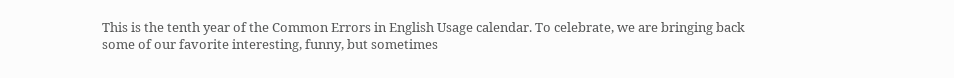This is the tenth year of the Common Errors in English Usage calendar. To celebrate, we are bringing back some of our favorite interesting, funny, but sometimes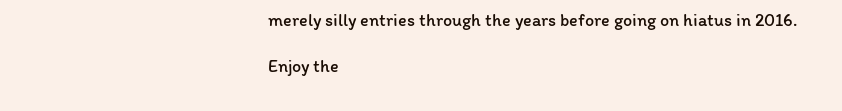merely silly entries through the years before going on hiatus in 2016.

Enjoy the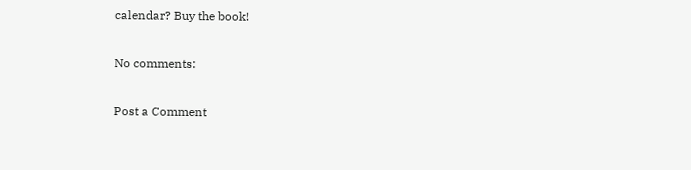calendar? Buy the book!

No comments:

Post a Comment